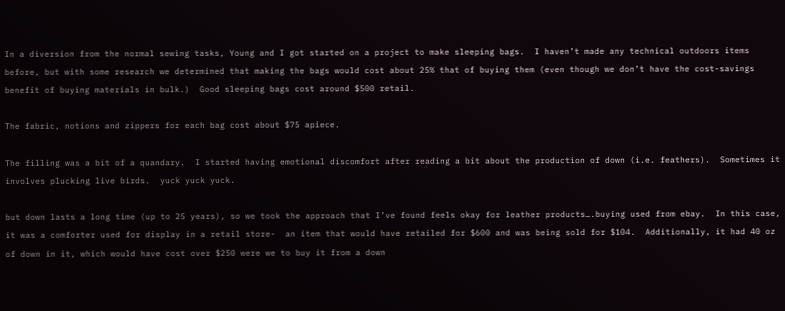In a diversion from the normal sewing tasks, Young and I got started on a project to make sleeping bags.  I haven’t made any technical outdoors items before, but with some research we determined that making the bags would cost about 25% that of buying them (even though we don’t have the cost-savings benefit of buying materials in bulk.)  Good sleeping bags cost around $500 retail.

The fabric, notions and zippers for each bag cost about $75 apiece.

The filling was a bit of a quandary.  I started having emotional discomfort after reading a bit about the production of down (i.e. feathers).  Sometimes it involves plucking live birds.  yuck yuck yuck.

but down lasts a long time (up to 25 years), so we took the approach that I’ve found feels okay for leather products….buying used from ebay.  In this case, it was a comforter used for display in a retail store-  an item that would have retailed for $600 and was being sold for $104.  Additionally, it had 40 oz of down in it, which would have cost over $250 were we to buy it from a down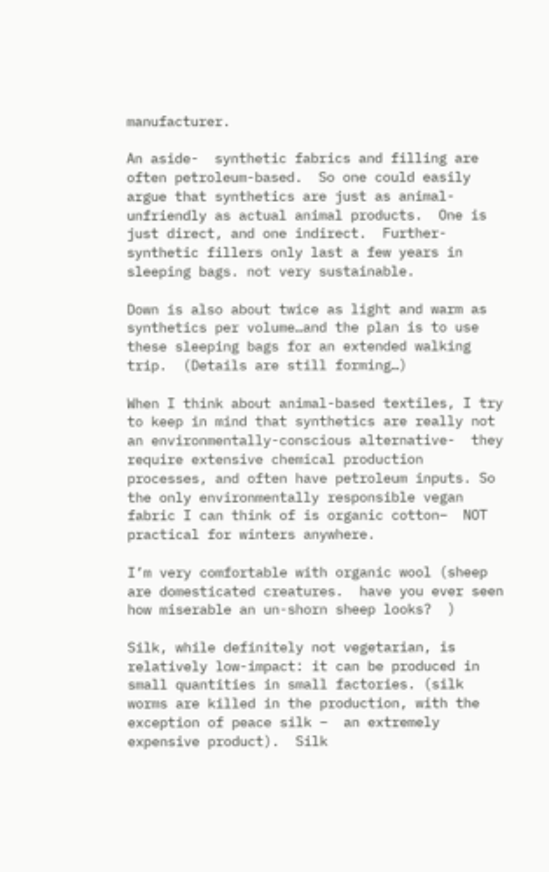manufacturer.

An aside-  synthetic fabrics and filling are often petroleum-based.  So one could easily argue that synthetics are just as animal-unfriendly as actual animal products.  One is just direct, and one indirect.  Further-  synthetic fillers only last a few years in sleeping bags. not very sustainable.

Down is also about twice as light and warm as synthetics per volume…and the plan is to use these sleeping bags for an extended walking trip.  (Details are still forming…)

When I think about animal-based textiles, I try to keep in mind that synthetics are really not an environmentally-conscious alternative-  they require extensive chemical production processes, and often have petroleum inputs. So the only environmentally responsible vegan fabric I can think of is organic cotton–  NOT practical for winters anywhere.

I’m very comfortable with organic wool (sheep are domesticated creatures.  have you ever seen how miserable an un-shorn sheep looks?  )

Silk, while definitely not vegetarian, is relatively low-impact: it can be produced in small quantities in small factories. (silk worms are killed in the production, with the exception of peace silk –  an extremely expensive product).  Silk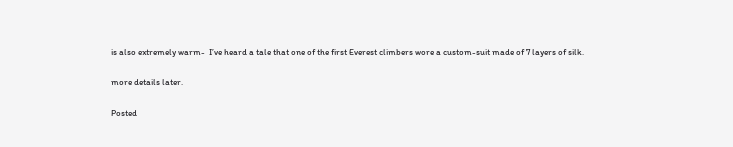is also extremely warm-  I’ve heard a tale that one of the first Everest climbers wore a custom-suit made of 7 layers of silk.

more details later.

Posted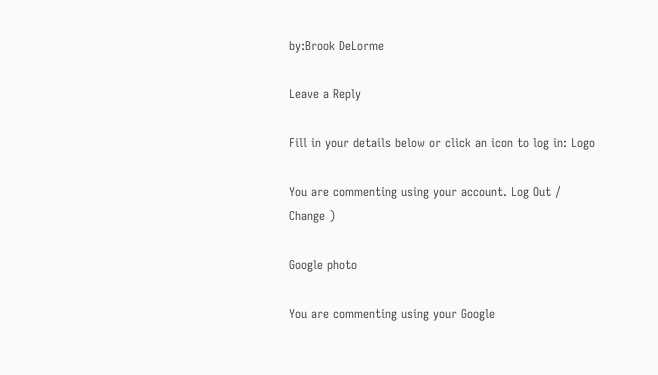by:Brook DeLorme

Leave a Reply

Fill in your details below or click an icon to log in: Logo

You are commenting using your account. Log Out /  Change )

Google photo

You are commenting using your Google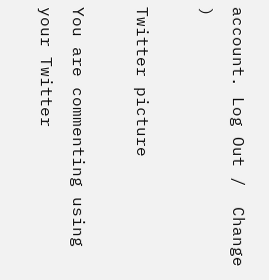account. Log Out /  Change )

Twitter picture

You are commenting using your Twitter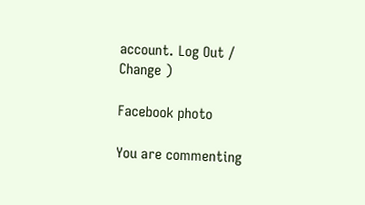account. Log Out /  Change )

Facebook photo

You are commenting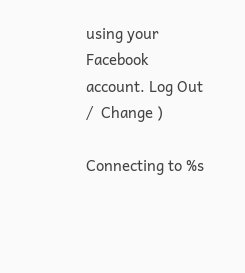using your Facebook account. Log Out /  Change )

Connecting to %s